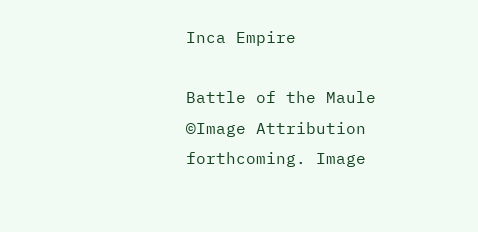Inca Empire

Battle of the Maule
©Image Attribution forthcoming. Image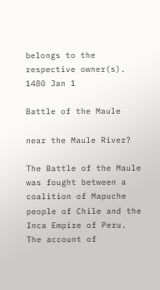belongs to the respective owner(s).
1480 Jan 1

Battle of the Maule

near the Maule River?

The Battle of the Maule was fought between a coalition of Mapuche people of Chile and the Inca Empire of Peru. The account of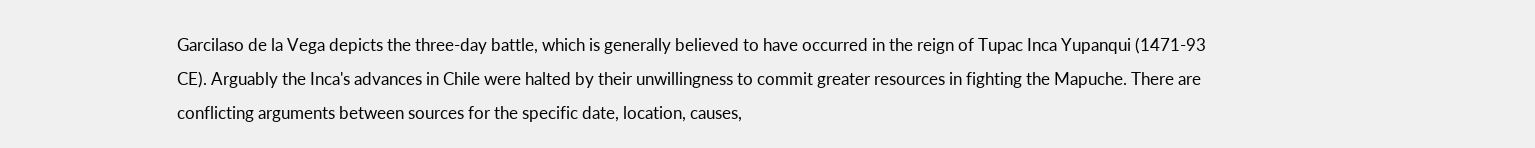Garcilaso de la Vega depicts the three-day battle, which is generally believed to have occurred in the reign of Tupac Inca Yupanqui (1471-93 CE). Arguably the Inca's advances in Chile were halted by their unwillingness to commit greater resources in fighting the Mapuche. There are conflicting arguments between sources for the specific date, location, causes,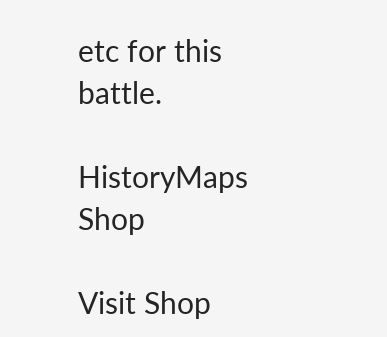etc for this battle.

HistoryMaps Shop

Visit Shop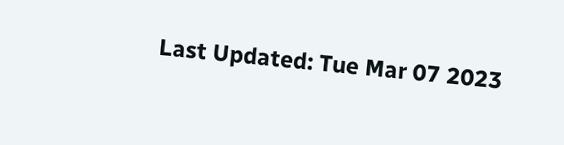Last Updated: Tue Mar 07 2023